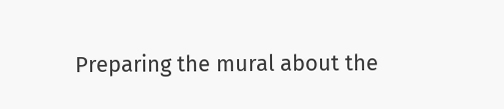Preparing the mural about the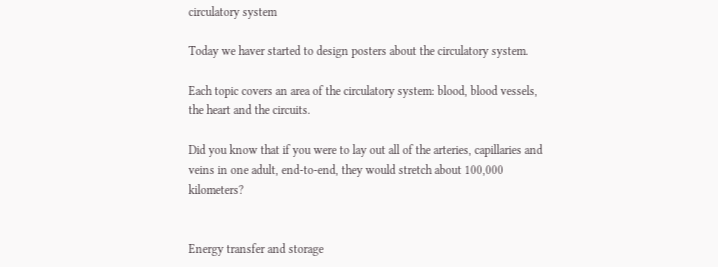circulatory system

Today we haver started to design posters about the circulatory system.

Each topic covers an area of the circulatory system: blood, blood vessels, the heart and the circuits.

Did you know that if you were to lay out all of the arteries, capillaries and veins in one adult, end-to-end, they would stretch about 100,000 kilometers?


Energy transfer and storage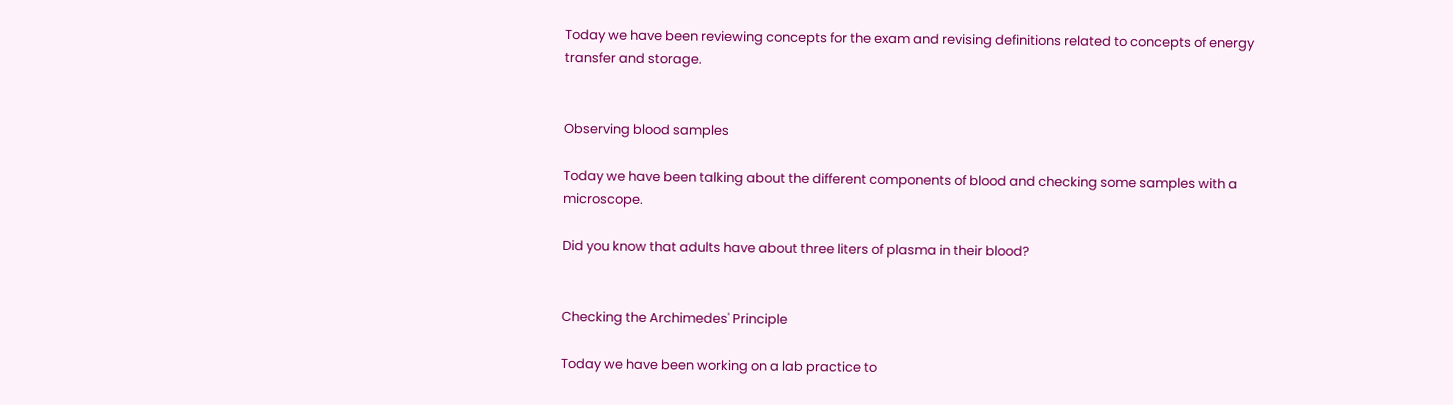Today we have been reviewing concepts for the exam and revising definitions related to concepts of energy transfer and storage.


Observing blood samples

Today we have been talking about the different components of blood and checking some samples with a microscope.

Did you know that adults have about three liters of plasma in their blood?


Checking the Archimedes' Principle

Today we have been working on a lab practice to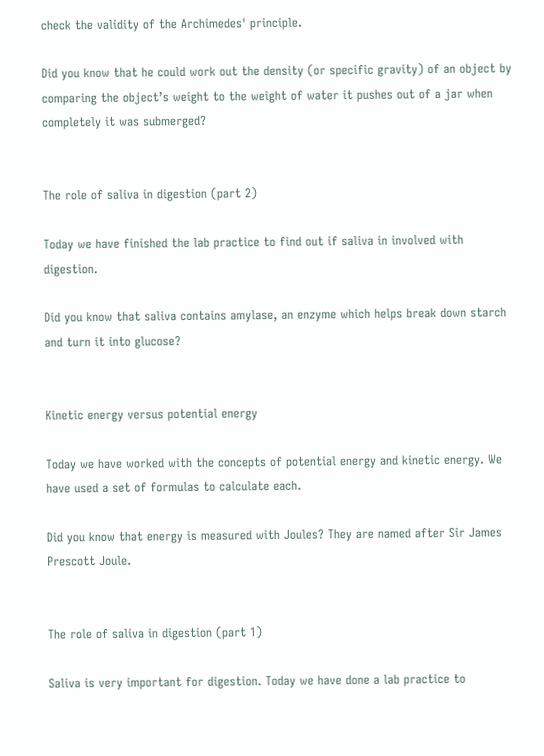check the validity of the Archimedes' principle.

Did you know that he could work out the density (or specific gravity) of an object by comparing the object’s weight to the weight of water it pushes out of a jar when completely it was submerged?


The role of saliva in digestion (part 2)

Today we have finished the lab practice to find out if saliva in involved with digestion.

Did you know that saliva contains amylase, an enzyme which helps break down starch and turn it into glucose?


Kinetic energy versus potential energy

Today we have worked with the concepts of potential energy and kinetic energy. We have used a set of formulas to calculate each.

Did you know that energy is measured with Joules? They are named after Sir James Prescott Joule.


The role of saliva in digestion (part 1)

Saliva is very important for digestion. Today we have done a lab practice to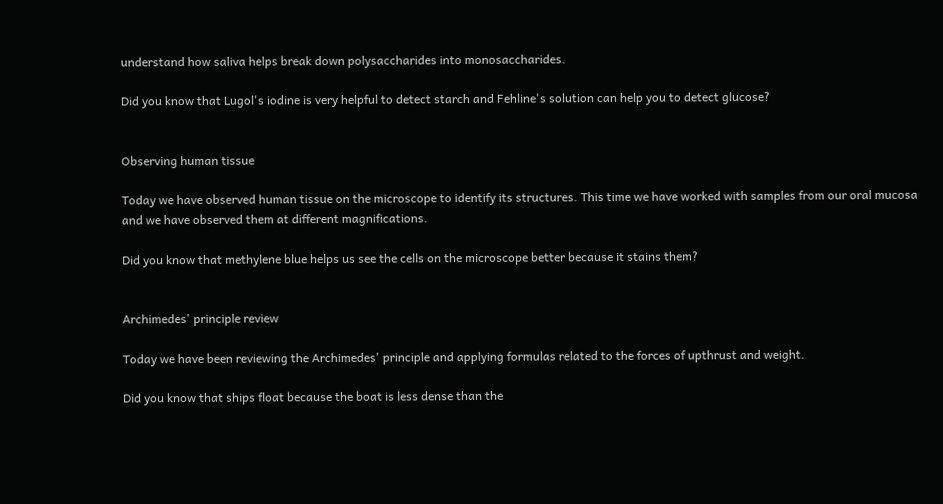understand how saliva helps break down polysaccharides into monosaccharides.

Did you know that Lugol's iodine is very helpful to detect starch and Fehline's solution can help you to detect glucose?


Observing human tissue

Today we have observed human tissue on the microscope to identify its structures. This time we have worked with samples from our oral mucosa and we have observed them at different magnifications.

Did you know that methylene blue helps us see the cells on the microscope better because it stains them?


Archimedes' principle review

Today we have been reviewing the Archimedes' principle and applying formulas related to the forces of upthrust and weight.

Did you know that ships float because the boat is less dense than the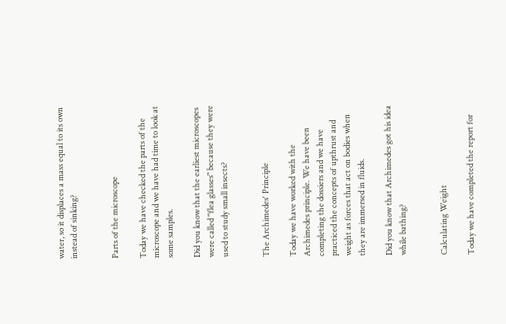water, so it displaces a mass equal to its own instead of sinking?


Parts of the microscope

Today we have checked the parts of the microscope and we have had time to look at some samples.

Did you know that the earliest microscopes were called "flea glasses" because they were used to study small insects?


The Archimedes' Principle

Today we have worked with the Archimedes principle. We have been completing the dossiers and we have practiced the concepts of upthrust and weight as forces that act on bodies when they are immersed in fluids.

Did you know that Archimedes got his idea while bathing?


Calculating Weight

Today we have completed the report for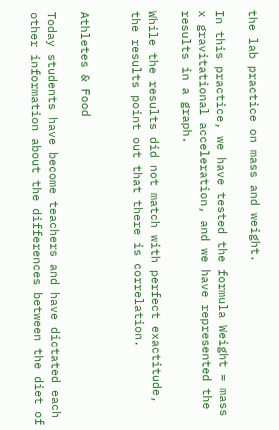the lab practice on mass and weight.

In this practice, we have tested the formula Weight = mass x gravitational acceleration, and we have represented the results in a graph.

While the results did not match with perfect exactitude, the results point out that there is correlation.


Athletes & Food

Today students have become teachers and have dictated each other information about the differences between the diet of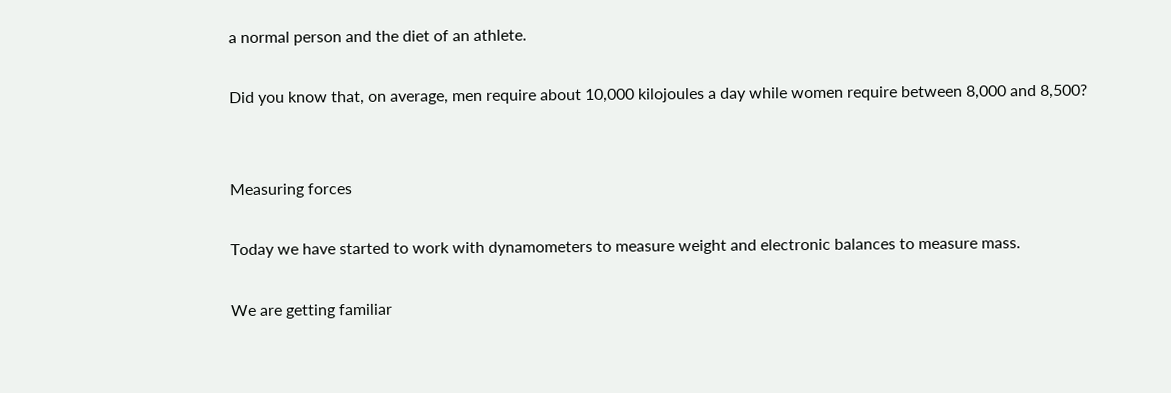a normal person and the diet of an athlete.

Did you know that, on average, men require about 10,000 kilojoules a day while women require between 8,000 and 8,500?


Measuring forces

Today we have started to work with dynamometers to measure weight and electronic balances to measure mass.

We are getting familiar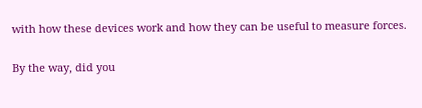with how these devices work and how they can be useful to measure forces.

By the way, did you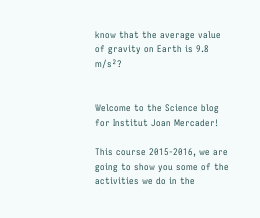know that the average value of gravity on Earth is 9.8 m/s²?


Welcome to the Science blog for Institut Joan Mercader!

This course 2015-2016, we are going to show you some of the activities we do in the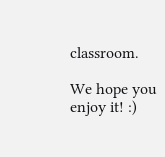classroom.

We hope you enjoy it! :)